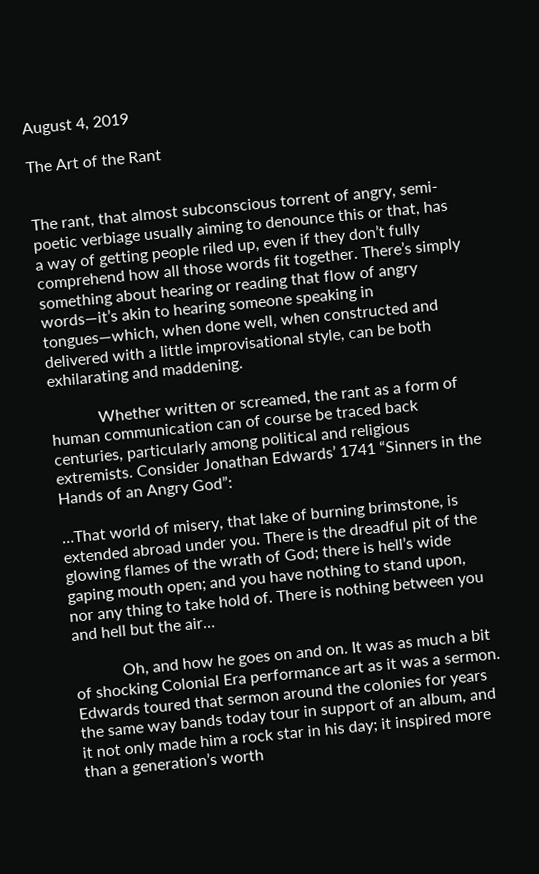August 4, 2019

The Art of the Rant


The rant, that almost subconscious torrent of angry, semi-poetic verbiage usually aiming to denounce this or that, has a way of getting people riled up, even if they don’t fully comprehend how all those words fit together. There’s simply something about hearing or reading that flow of angry words—it’s akin to hearing someone speaking in tongues—which, when done well, when constructed and delivered with a little improvisational style, can be both exhilarating and maddening.

            Whether written or screamed, the rant as a form of human communication can of course be traced back centuries, particularly among political and religious extremists. Consider Jonathan Edwards’ 1741 “Sinners in the Hands of an Angry God”:

…That world of misery, that lake of burning brimstone, is extended abroad under you. There is the dreadful pit of the glowing flames of the wrath of God; there is hell’s wide gaping mouth open; and you have nothing to stand upon, nor any thing to take hold of. There is nothing between you and hell but the air…

            Oh, and how he goes on and on. It was as much a bit of shocking Colonial Era performance art as it was a sermon. Edwards toured that sermon around the colonies for years the same way bands today tour in support of an album, and it not only made him a rock star in his day; it inspired more than a generation’s worth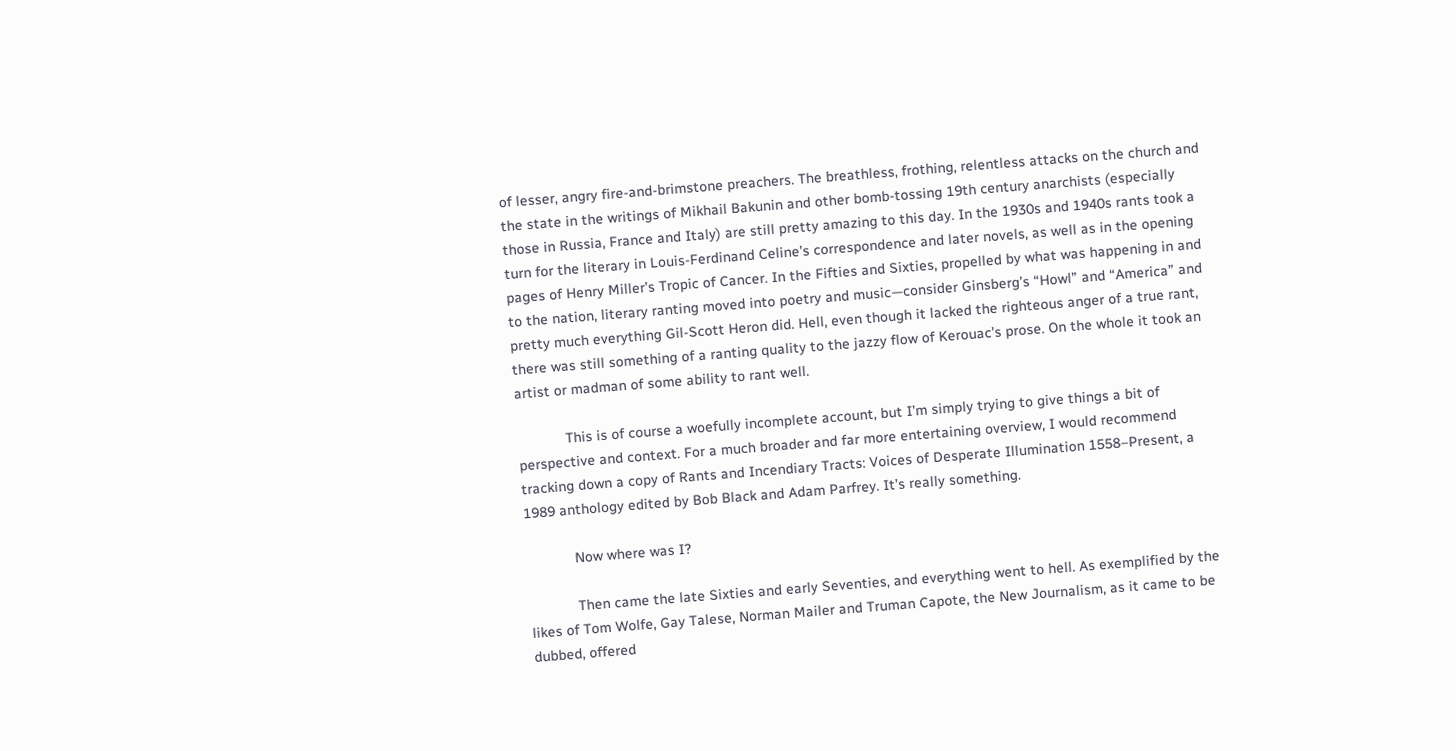of lesser, angry fire-and-brimstone preachers. The breathless, frothing, relentless attacks on the church and the state in the writings of Mikhail Bakunin and other bomb-tossing 19th century anarchists (especially those in Russia, France and Italy) are still pretty amazing to this day. In the 1930s and 1940s rants took a turn for the literary in Louis-Ferdinand Celine’s correspondence and later novels, as well as in the opening pages of Henry Miller’s Tropic of Cancer. In the Fifties and Sixties, propelled by what was happening in and to the nation, literary ranting moved into poetry and music—consider Ginsberg’s “Howl” and “America” and pretty much everything Gil-Scott Heron did. Hell, even though it lacked the righteous anger of a true rant, there was still something of a ranting quality to the jazzy flow of Kerouac’s prose. On the whole it took an artist or madman of some ability to rant well.

            This is of course a woefully incomplete account, but I’m simply trying to give things a bit of perspective and context. For a much broader and far more entertaining overview, I would recommend tracking down a copy of Rants and Incendiary Tracts: Voices of Desperate Illumination 1558–Present, a 1989 anthology edited by Bob Black and Adam Parfrey. It’s really something.

            Now where was I?

            Then came the late Sixties and early Seventies, and everything went to hell. As exemplified by the likes of Tom Wolfe, Gay Talese, Norman Mailer and Truman Capote, the New Journalism, as it came to be dubbed, offered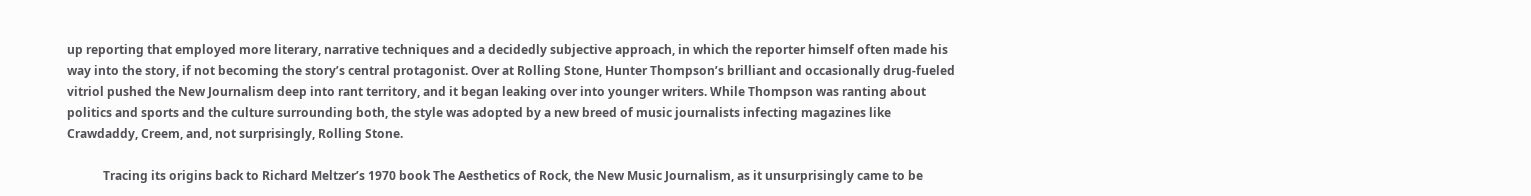up reporting that employed more literary, narrative techniques and a decidedly subjective approach, in which the reporter himself often made his way into the story, if not becoming the story’s central protagonist. Over at Rolling Stone, Hunter Thompson’s brilliant and occasionally drug-fueled vitriol pushed the New Journalism deep into rant territory, and it began leaking over into younger writers. While Thompson was ranting about politics and sports and the culture surrounding both, the style was adopted by a new breed of music journalists infecting magazines like Crawdaddy, Creem, and, not surprisingly, Rolling Stone.

            Tracing its origins back to Richard Meltzer’s 1970 book The Aesthetics of Rock, the New Music Journalism, as it unsurprisingly came to be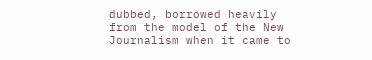dubbed, borrowed heavily from the model of the New Journalism when it came to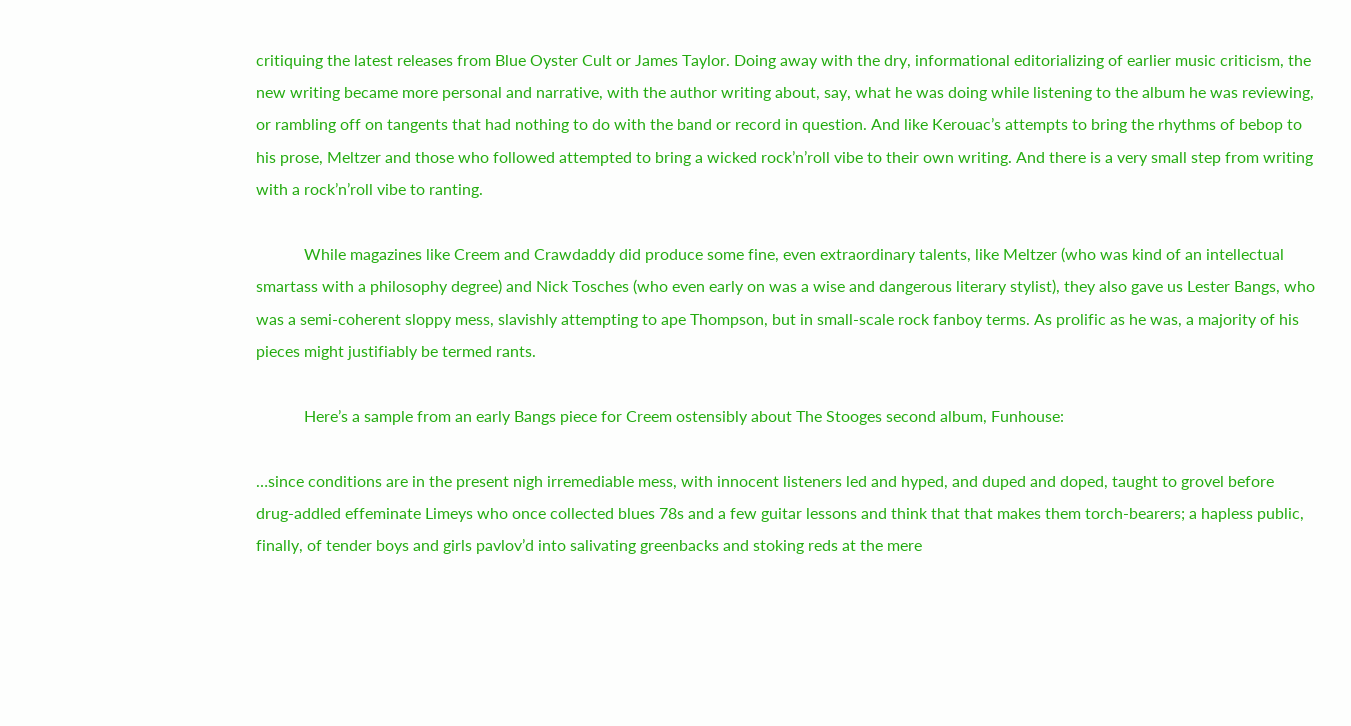critiquing the latest releases from Blue Oyster Cult or James Taylor. Doing away with the dry, informational editorializing of earlier music criticism, the new writing became more personal and narrative, with the author writing about, say, what he was doing while listening to the album he was reviewing, or rambling off on tangents that had nothing to do with the band or record in question. And like Kerouac’s attempts to bring the rhythms of bebop to his prose, Meltzer and those who followed attempted to bring a wicked rock’n’roll vibe to their own writing. And there is a very small step from writing with a rock’n’roll vibe to ranting.

            While magazines like Creem and Crawdaddy did produce some fine, even extraordinary talents, like Meltzer (who was kind of an intellectual smartass with a philosophy degree) and Nick Tosches (who even early on was a wise and dangerous literary stylist), they also gave us Lester Bangs, who was a semi-coherent sloppy mess, slavishly attempting to ape Thompson, but in small-scale rock fanboy terms. As prolific as he was, a majority of his pieces might justifiably be termed rants.

            Here’s a sample from an early Bangs piece for Creem ostensibly about The Stooges second album, Funhouse:

…since conditions are in the present nigh irremediable mess, with innocent listeners led and hyped, and duped and doped, taught to grovel before drug-addled effeminate Limeys who once collected blues 78s and a few guitar lessons and think that that makes them torch-bearers; a hapless public, finally, of tender boys and girls pavlov’d into salivating greenbacks and stoking reds at the mere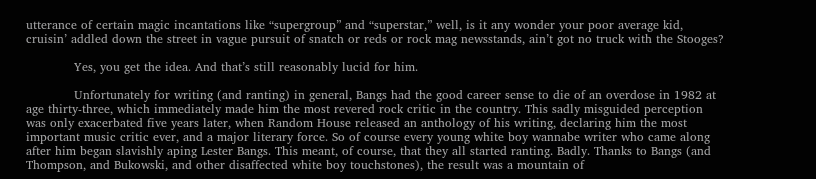utterance of certain magic incantations like “supergroup” and “superstar,” well, is it any wonder your poor average kid, cruisin’ addled down the street in vague pursuit of snatch or reds or rock mag newsstands, ain’t got no truck with the Stooges?

            Yes, you get the idea. And that’s still reasonably lucid for him.

            Unfortunately for writing (and ranting) in general, Bangs had the good career sense to die of an overdose in 1982 at age thirty-three, which immediately made him the most revered rock critic in the country. This sadly misguided perception was only exacerbated five years later, when Random House released an anthology of his writing, declaring him the most important music critic ever, and a major literary force. So of course every young white boy wannabe writer who came along after him began slavishly aping Lester Bangs. This meant, of course, that they all started ranting. Badly. Thanks to Bangs (and Thompson, and Bukowski, and other disaffected white boy touchstones), the result was a mountain of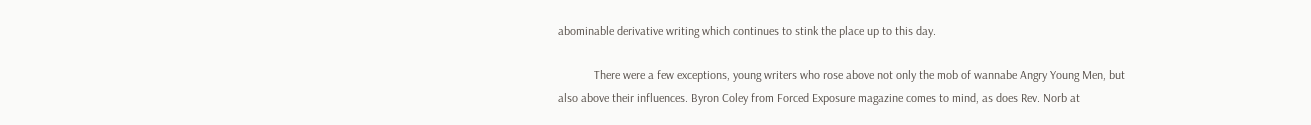abominable derivative writing which continues to stink the place up to this day.

            There were a few exceptions, young writers who rose above not only the mob of wannabe Angry Young Men, but also above their influences. Byron Coley from Forced Exposure magazine comes to mind, as does Rev. Norb at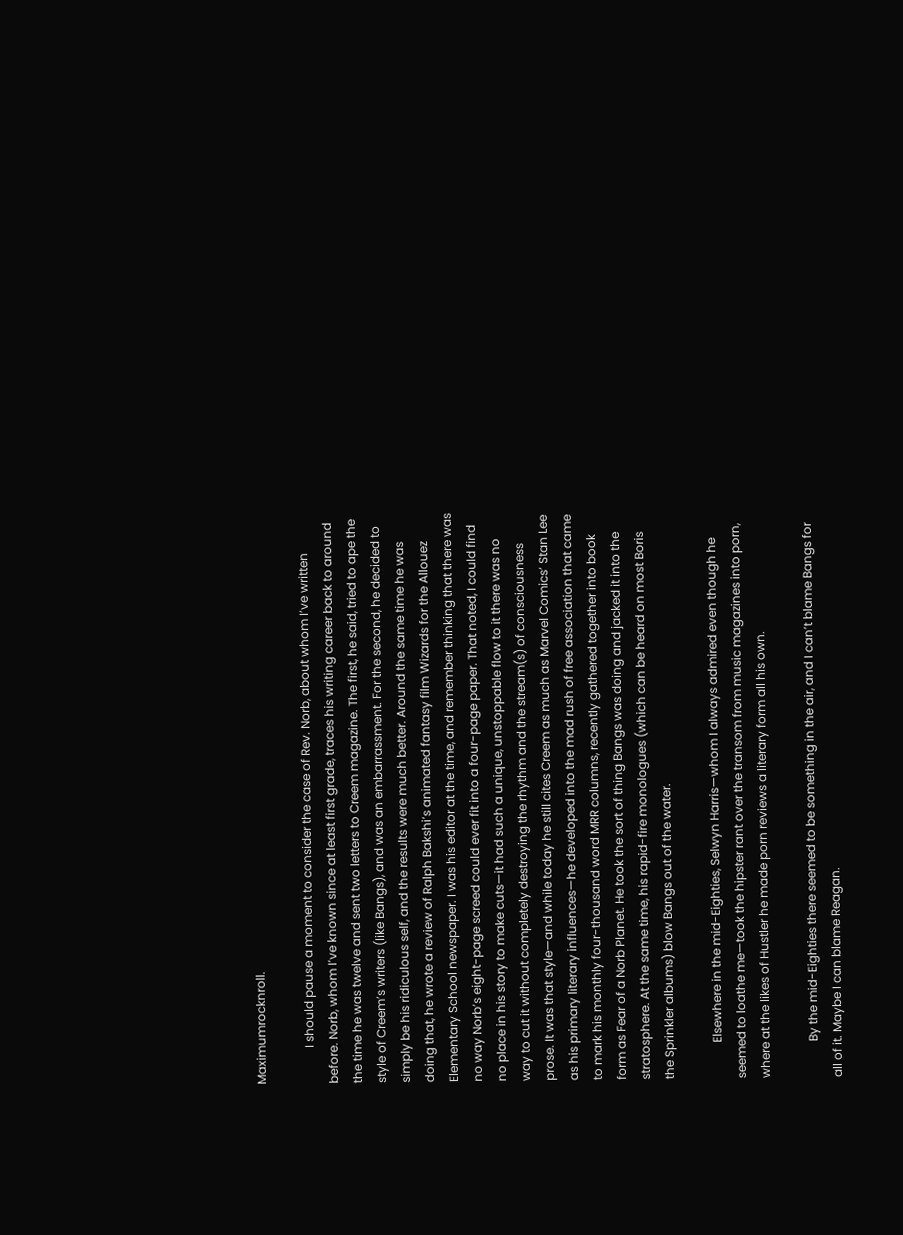Maximumrocknroll.

            I should pause a moment to consider the case of Rev. Norb, about whom I’ve written before. Norb, whom I’ve known since at least first grade, traces his writing career back to around the time he was twelve and sent two letters to Creem magazine. The first, he said, tried to ape the style of Creem’s writers (like Bangs), and was an embarrassment. For the second, he decided to simply be his ridiculous self, and the results were much better. Around the same time he was doing that, he wrote a review of Ralph Bakshi’s animated fantasy film Wizards for the Allouez Elementary School newspaper. I was his editor at the time, and remember thinking that there was no way Norb’s eight-page screed could ever fit into a four-page paper. That noted, I could find no place in his story to make cuts—it had such a unique, unstoppable flow to it there was no way to cut it without completely destroying the rhythm and the stream(s) of consciousness prose. It was that style—and while today he still cites Creem as much as Marvel Comics’ Stan Lee as his primary literary influences—he developed into the mad rush of free association that came to mark his monthly four-thousand word MRR columns, recently gathered together into book form as Fear of a Norb Planet. He took the sort of thing Bangs was doing and jacked it into the stratosphere. At the same time, his rapid-fire monologues (which can be heard on most Boris the Sprinkler albums) blow Bangs out of the water.

            Elsewhere in the mid-Eighties, Selwyn Harris—whom I always admired even though he seemed to loathe me—took the hipster rant over the transom from music magazines into porn, where at the likes of Hustler he made porn reviews a literary form all his own.

            By the mid-Eighties there seemed to be something in the air, and I can’t blame Bangs for all of it. Maybe I can blame Reagan.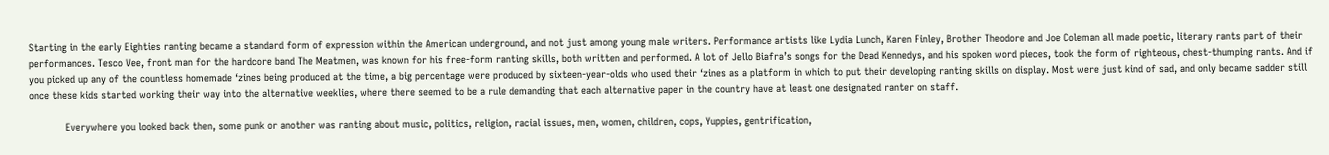Starting in the early Eighties ranting became a standard form of expression within the American underground, and not just among young male writers. Performance artists like Lydia Lunch, Karen Finley, Brother Theodore and Joe Coleman all made poetic, literary rants part of their performances. Tesco Vee, front man for the hardcore band The Meatmen, was known for his free-form ranting skills, both written and performed. A lot of Jello Biafra’s songs for the Dead Kennedys, and his spoken word pieces, took the form of righteous, chest-thumping rants. And if you picked up any of the countless homemade ‘zines being produced at the time, a big percentage were produced by sixteen-year-olds who used their ‘zines as a platform in which to put their developing ranting skills on display. Most were just kind of sad, and only became sadder still once these kids started working their way into the alternative weeklies, where there seemed to be a rule demanding that each alternative paper in the country have at least one designated ranter on staff.

            Everywhere you looked back then, some punk or another was ranting about music, politics, religion, racial issues, men, women, children, cops, Yuppies, gentrification,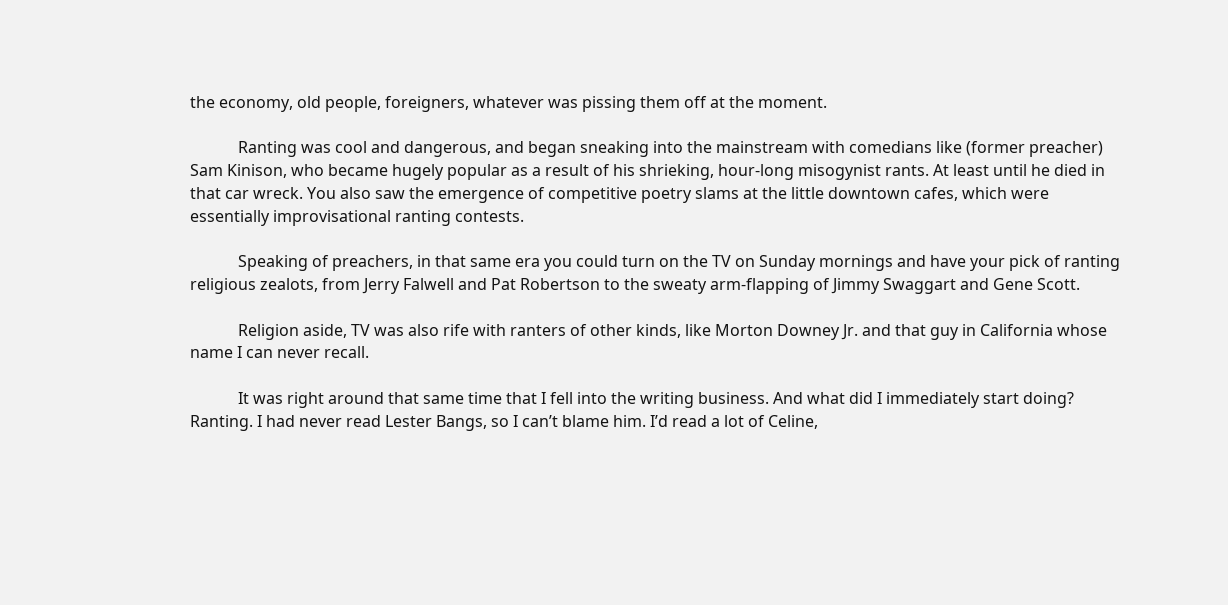the economy, old people, foreigners, whatever was pissing them off at the moment.

            Ranting was cool and dangerous, and began sneaking into the mainstream with comedians like (former preacher) Sam Kinison, who became hugely popular as a result of his shrieking, hour-long misogynist rants. At least until he died in that car wreck. You also saw the emergence of competitive poetry slams at the little downtown cafes, which were essentially improvisational ranting contests.

            Speaking of preachers, in that same era you could turn on the TV on Sunday mornings and have your pick of ranting religious zealots, from Jerry Falwell and Pat Robertson to the sweaty arm-flapping of Jimmy Swaggart and Gene Scott.

            Religion aside, TV was also rife with ranters of other kinds, like Morton Downey Jr. and that guy in California whose name I can never recall.

            It was right around that same time that I fell into the writing business. And what did I immediately start doing? Ranting. I had never read Lester Bangs, so I can’t blame him. I’d read a lot of Celine,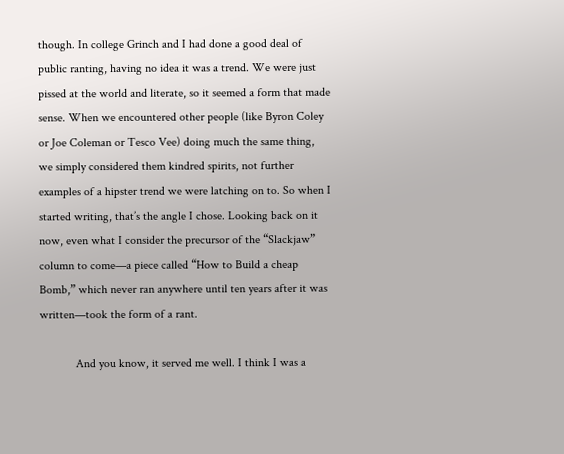though. In college Grinch and I had done a good deal of public ranting, having no idea it was a trend. We were just pissed at the world and literate, so it seemed a form that made sense. When we encountered other people (like Byron Coley or Joe Coleman or Tesco Vee) doing much the same thing, we simply considered them kindred spirits, not further examples of a hipster trend we were latching on to. So when I started writing, that’s the angle I chose. Looking back on it now, even what I consider the precursor of the “Slackjaw” column to come—a piece called “How to Build a cheap Bomb,” which never ran anywhere until ten years after it was written—took the form of a rant.

            And you know, it served me well. I think I was a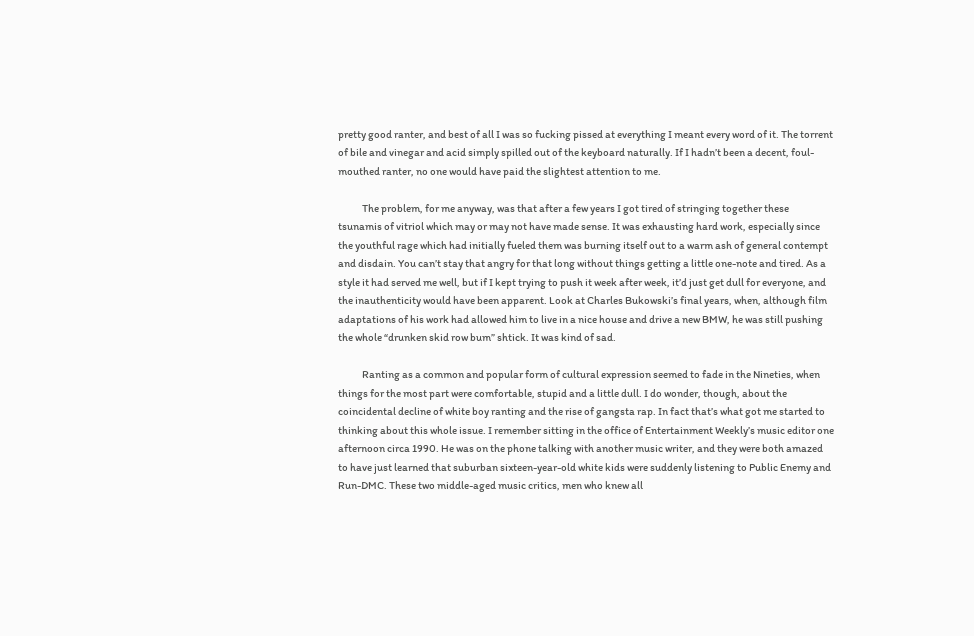pretty good ranter, and best of all I was so fucking pissed at everything I meant every word of it. The torrent of bile and vinegar and acid simply spilled out of the keyboard naturally. If I hadn’t been a decent, foul-mouthed ranter, no one would have paid the slightest attention to me.

            The problem, for me anyway, was that after a few years I got tired of stringing together these tsunamis of vitriol which may or may not have made sense. It was exhausting hard work, especially since the youthful rage which had initially fueled them was burning itself out to a warm ash of general contempt and disdain. You can’t stay that angry for that long without things getting a little one-note and tired. As a style it had served me well, but if I kept trying to push it week after week, it’d just get dull for everyone, and the inauthenticity would have been apparent. Look at Charles Bukowski’s final years, when, although film adaptations of his work had allowed him to live in a nice house and drive a new BMW, he was still pushing the whole “drunken skid row bum” shtick. It was kind of sad.

            Ranting as a common and popular form of cultural expression seemed to fade in the Nineties, when things for the most part were comfortable, stupid and a little dull. I do wonder, though, about the coincidental decline of white boy ranting and the rise of gangsta rap. In fact that’s what got me started to thinking about this whole issue. I remember sitting in the office of Entertainment Weekly’s music editor one afternoon circa 1990. He was on the phone talking with another music writer, and they were both amazed to have just learned that suburban sixteen-year-old white kids were suddenly listening to Public Enemy and Run-DMC. These two middle-aged music critics, men who knew all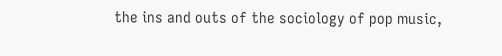the ins and outs of the sociology of pop music,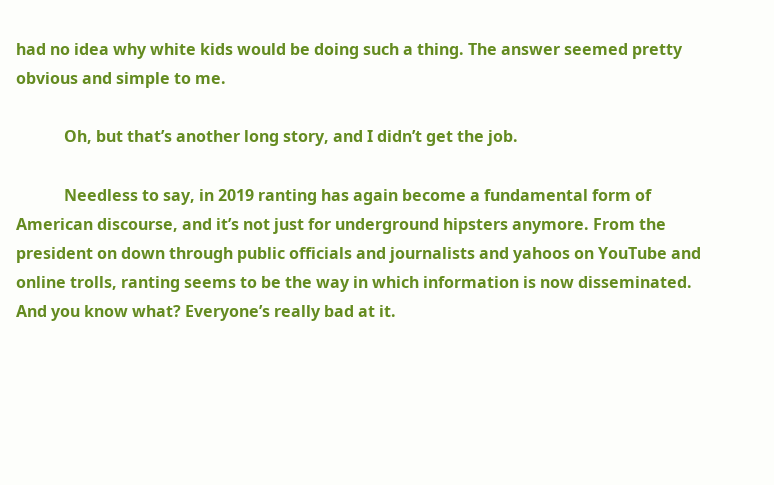had no idea why white kids would be doing such a thing. The answer seemed pretty obvious and simple to me.

            Oh, but that’s another long story, and I didn’t get the job.

            Needless to say, in 2019 ranting has again become a fundamental form of American discourse, and it’s not just for underground hipsters anymore. From the president on down through public officials and journalists and yahoos on YouTube and online trolls, ranting seems to be the way in which information is now disseminated. And you know what? Everyone’s really bad at it.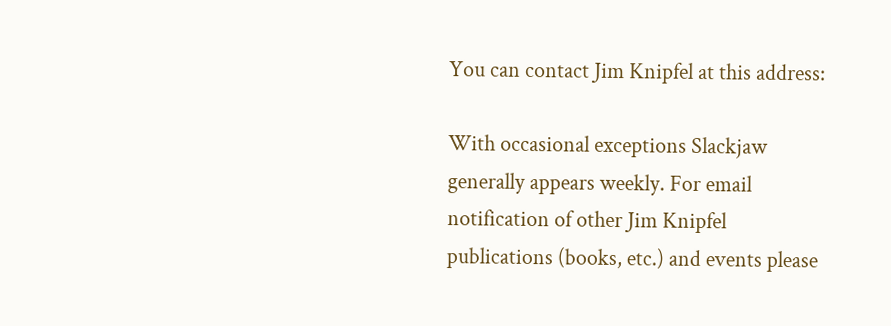You can contact Jim Knipfel at this address:

With occasional exceptions Slackjaw generally appears weekly. For email notification of other Jim Knipfel publications (books, etc.) and events please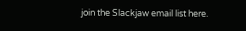join the Slackjaw email list here.